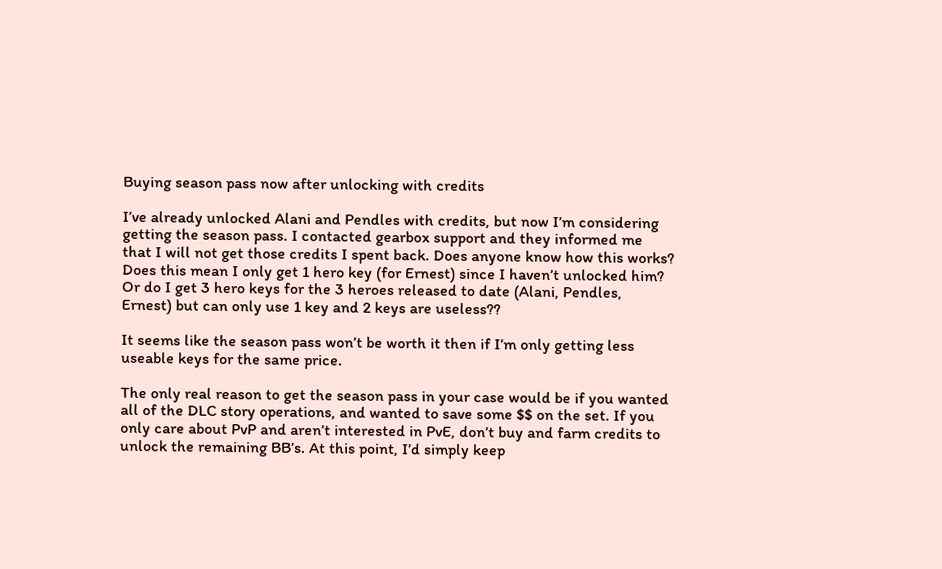Buying season pass now after unlocking with credits

I’ve already unlocked Alani and Pendles with credits, but now I’m considering getting the season pass. I contacted gearbox support and they informed me that I will not get those credits I spent back. Does anyone know how this works? Does this mean I only get 1 hero key (for Ernest) since I haven’t unlocked him? Or do I get 3 hero keys for the 3 heroes released to date (Alani, Pendles, Ernest) but can only use 1 key and 2 keys are useless??

It seems like the season pass won’t be worth it then if I’m only getting less useable keys for the same price.

The only real reason to get the season pass in your case would be if you wanted all of the DLC story operations, and wanted to save some $$ on the set. If you only care about PvP and aren’t interested in PvE, don’t buy and farm credits to unlock the remaining BB’s. At this point, I’d simply keep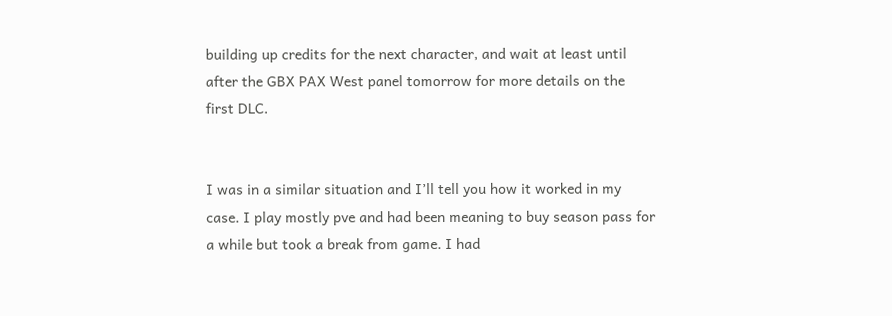building up credits for the next character, and wait at least until after the GBX PAX West panel tomorrow for more details on the first DLC.


I was in a similar situation and I’ll tell you how it worked in my case. I play mostly pve and had been meaning to buy season pass for a while but took a break from game. I had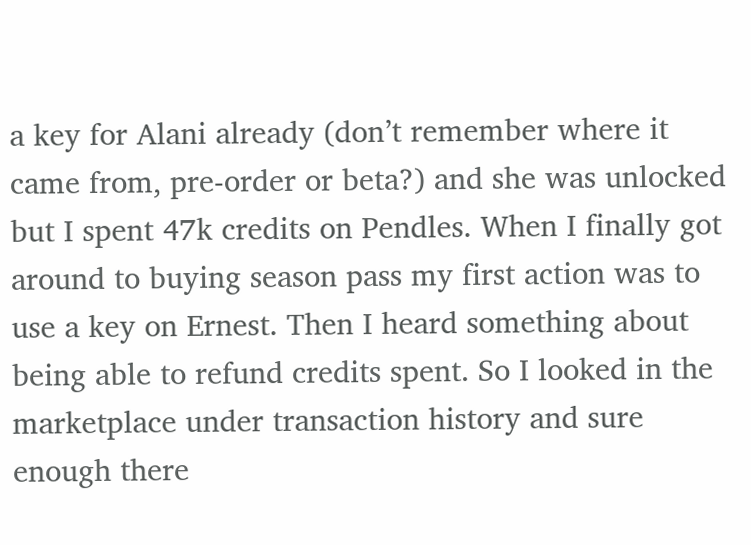a key for Alani already (don’t remember where it came from, pre-order or beta?) and she was unlocked but I spent 47k credits on Pendles. When I finally got around to buying season pass my first action was to use a key on Ernest. Then I heard something about being able to refund credits spent. So I looked in the marketplace under transaction history and sure enough there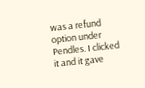was a refund option under Pendles. I clicked it and it gave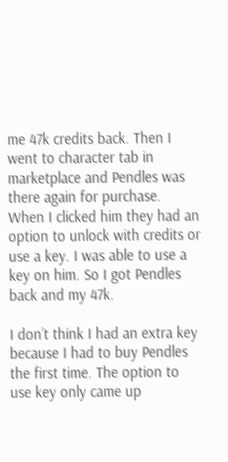me 47k credits back. Then I went to character tab in marketplace and Pendles was there again for purchase. When I clicked him they had an option to unlock with credits or use a key. I was able to use a key on him. So I got Pendles back and my 47k.

I don’t think I had an extra key because I had to buy Pendles the first time. The option to use key only came up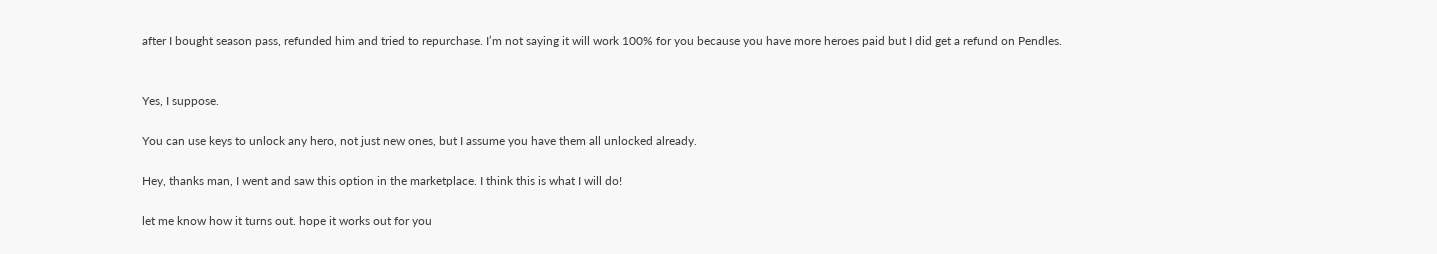after I bought season pass, refunded him and tried to repurchase. I’m not saying it will work 100% for you because you have more heroes paid but I did get a refund on Pendles.


Yes, I suppose.

You can use keys to unlock any hero, not just new ones, but I assume you have them all unlocked already.

Hey, thanks man, I went and saw this option in the marketplace. I think this is what I will do!

let me know how it turns out. hope it works out for you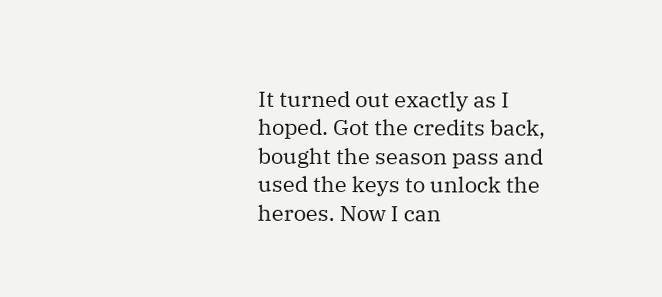It turned out exactly as I hoped. Got the credits back, bought the season pass and used the keys to unlock the heroes. Now I can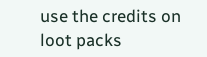use the credits on loot packs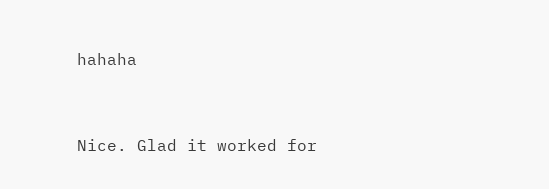hahaha


Nice. Glad it worked for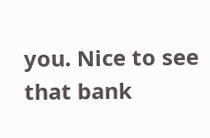you. Nice to see that bank